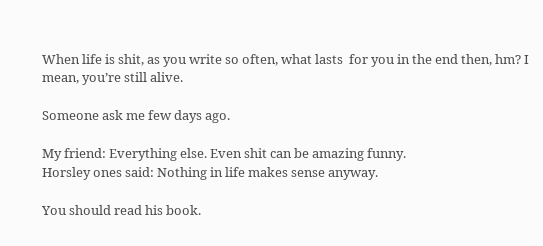When life is shit, as you write so often, what lasts  for you in the end then, hm? I mean, you’re still alive.

Someone ask me few days ago.

My friend: Everything else. Even shit can be amazing funny.
Horsley ones said: Nothing in life makes sense anyway.

You should read his book.